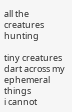all the creatures hunting

tiny creatures
dart across my
ephemeral things
i cannot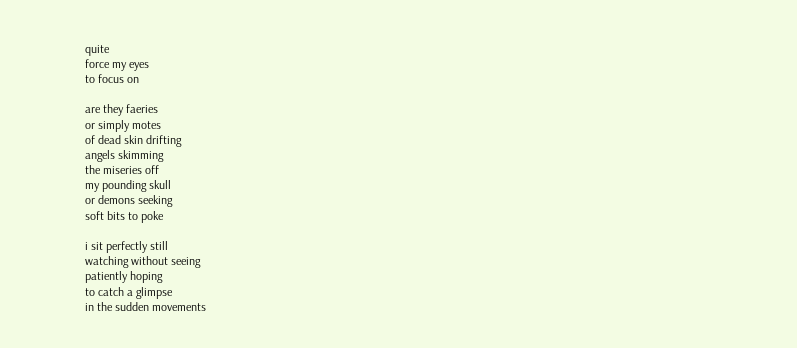quite
force my eyes
to focus on

are they faeries
or simply motes
of dead skin drifting
angels skimming
the miseries off
my pounding skull
or demons seeking
soft bits to poke

i sit perfectly still
watching without seeing
patiently hoping
to catch a glimpse
in the sudden movements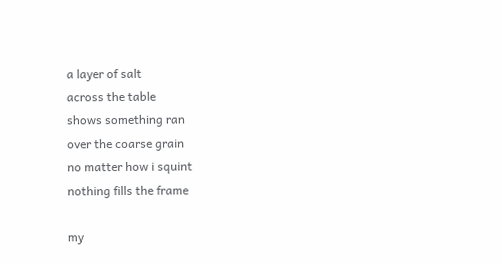a layer of salt
across the table
shows something ran
over the coarse grain
no matter how i squint
nothing fills the frame

my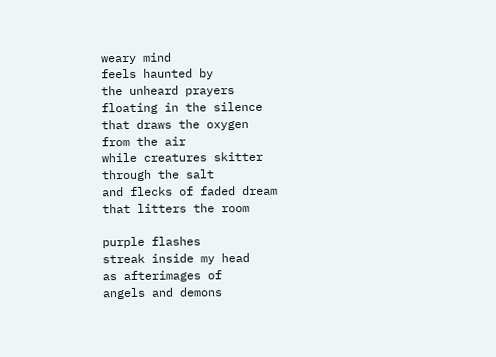weary mind
feels haunted by
the unheard prayers
floating in the silence
that draws the oxygen
from the air
while creatures skitter
through the salt
and flecks of faded dream
that litters the room

purple flashes
streak inside my head
as afterimages of
angels and demons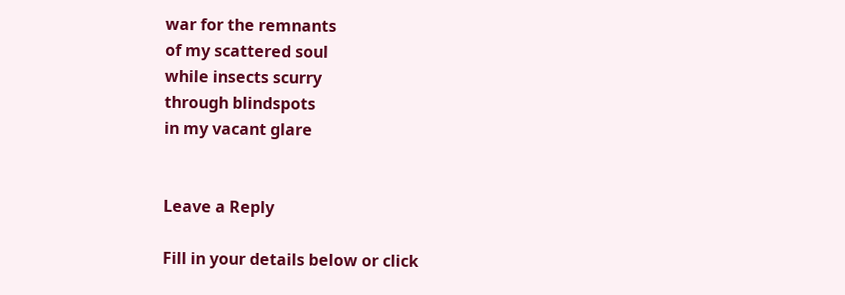war for the remnants
of my scattered soul
while insects scurry
through blindspots
in my vacant glare


Leave a Reply

Fill in your details below or click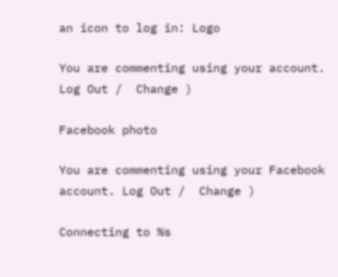an icon to log in: Logo

You are commenting using your account. Log Out /  Change )

Facebook photo

You are commenting using your Facebook account. Log Out /  Change )

Connecting to %s